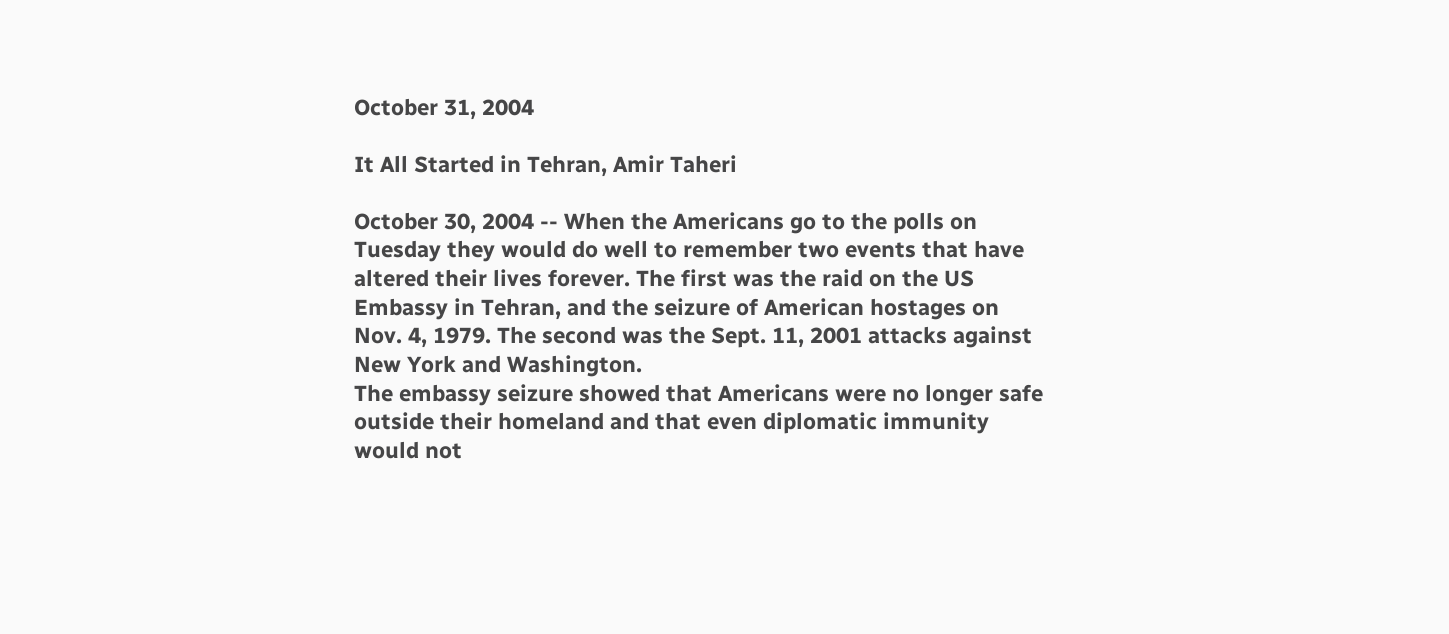October 31, 2004

It All Started in Tehran, Amir Taheri

October 30, 2004 -- When the Americans go to the polls on Tuesday they would do well to remember two events that have altered their lives forever. The first was the raid on the US Embassy in Tehran, and the seizure of American hostages on Nov. 4, 1979. The second was the Sept. 11, 2001 attacks against New York and Washington.
The embassy seizure showed that Americans were no longer safe outside their homeland and that even diplomatic immunity would not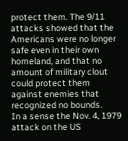protect them. The 9/11 attacks showed that the Americans were no longer safe even in their own homeland, and that no amount of military clout could protect them against enemies that recognized no bounds.
In a sense the Nov. 4, 1979 attack on the US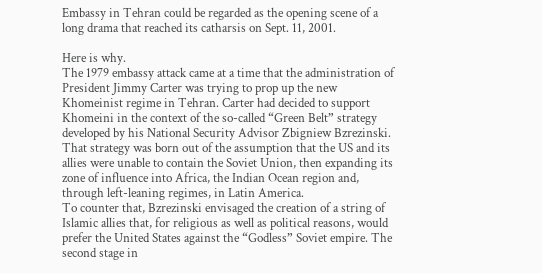Embassy in Tehran could be regarded as the opening scene of a long drama that reached its catharsis on Sept. 11, 2001.

Here is why.
The 1979 embassy attack came at a time that the administration of President Jimmy Carter was trying to prop up the new Khomeinist regime in Tehran. Carter had decided to support Khomeini in the context of the so-called “Green Belt” strategy developed by his National Security Advisor Zbigniew Bzrezinski.
That strategy was born out of the assumption that the US and its allies were unable to contain the Soviet Union, then expanding its zone of influence into Africa, the Indian Ocean region and, through left-leaning regimes, in Latin America.
To counter that, Bzrezinski envisaged the creation of a string of Islamic allies that, for religious as well as political reasons, would prefer the United States against the “Godless” Soviet empire. The second stage in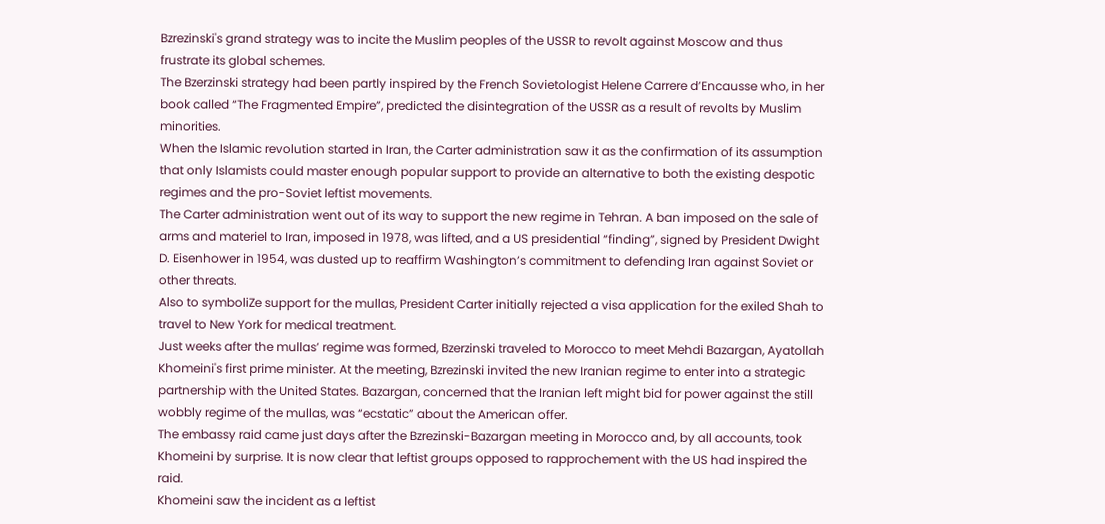Bzrezinski's grand strategy was to incite the Muslim peoples of the USSR to revolt against Moscow and thus frustrate its global schemes.
The Bzerzinski strategy had been partly inspired by the French Sovietologist Helene Carrere d’Encausse who, in her book called “The Fragmented Empire”, predicted the disintegration of the USSR as a result of revolts by Muslim minorities.
When the Islamic revolution started in Iran, the Carter administration saw it as the confirmation of its assumption that only Islamists could master enough popular support to provide an alternative to both the existing despotic regimes and the pro-Soviet leftist movements.
The Carter administration went out of its way to support the new regime in Tehran. A ban imposed on the sale of arms and materiel to Iran, imposed in 1978, was lifted, and a US presidential “finding”, signed by President Dwight D. Eisenhower in 1954, was dusted up to reaffirm Washington’s commitment to defending Iran against Soviet or other threats.
Also to symboliZe support for the mullas, President Carter initially rejected a visa application for the exiled Shah to travel to New York for medical treatment.
Just weeks after the mullas’ regime was formed, Bzerzinski traveled to Morocco to meet Mehdi Bazargan, Ayatollah Khomeini's first prime minister. At the meeting, Bzrezinski invited the new Iranian regime to enter into a strategic partnership with the United States. Bazargan, concerned that the Iranian left might bid for power against the still wobbly regime of the mullas, was “ecstatic” about the American offer.
The embassy raid came just days after the Bzrezinski-Bazargan meeting in Morocco and, by all accounts, took Khomeini by surprise. It is now clear that leftist groups opposed to rapprochement with the US had inspired the raid.
Khomeini saw the incident as a leftist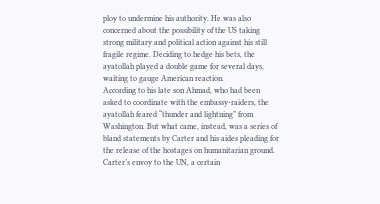ploy to undermine his authority. He was also concerned about the possibility of the US taking strong military and political action against his still fragile regime. Deciding to hedge his bets, the ayatollah played a double game for several days, waiting to gauge American reaction.
According to his late son Ahmad, who had been asked to coordinate with the embassy-raiders, the ayatollah feared “thunder and lightning” from Washington. But what came, instead, was a series of bland statements by Carter and his aides pleading for the release of the hostages on humanitarian ground.
Carter’s envoy to the UN, a certain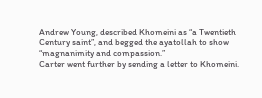Andrew Young, described Khomeini as “a Twentieth Century saint”, and begged the ayatollah to show “magnanimity and compassion.”
Carter went further by sending a letter to Khomeini.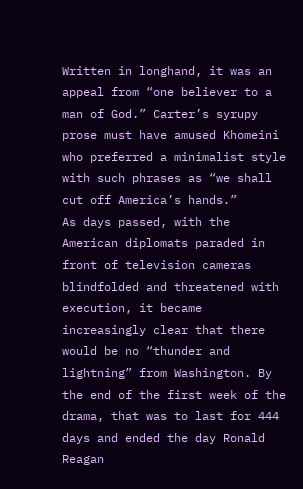Written in longhand, it was an appeal from “one believer to a man of God.” Carter’s syrupy prose must have amused Khomeini who preferred a minimalist style with such phrases as “we shall cut off America’s hands.”
As days passed, with the American diplomats paraded in front of television cameras blindfolded and threatened with execution, it became increasingly clear that there would be no “thunder and lightning” from Washington. By the end of the first week of the drama, that was to last for 444 days and ended the day Ronald Reagan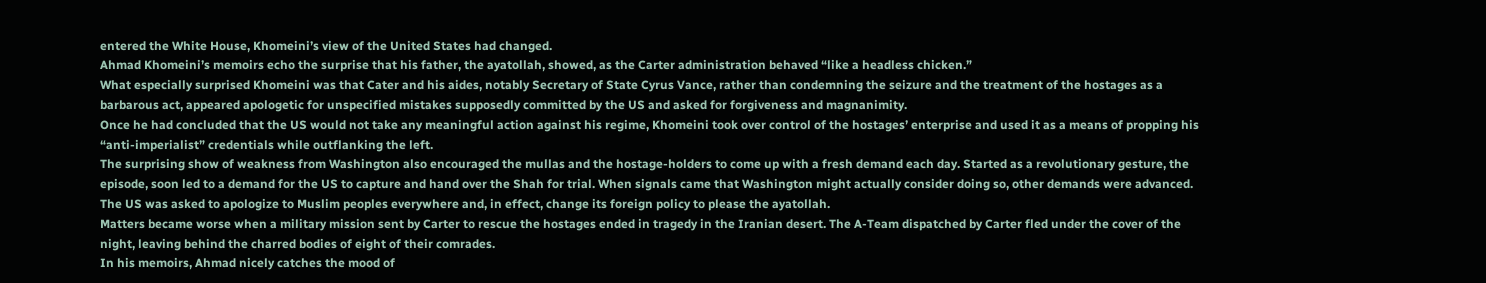entered the White House, Khomeini’s view of the United States had changed.
Ahmad Khomeini’s memoirs echo the surprise that his father, the ayatollah, showed, as the Carter administration behaved “like a headless chicken.”
What especially surprised Khomeini was that Cater and his aides, notably Secretary of State Cyrus Vance, rather than condemning the seizure and the treatment of the hostages as a barbarous act, appeared apologetic for unspecified mistakes supposedly committed by the US and asked for forgiveness and magnanimity.
Once he had concluded that the US would not take any meaningful action against his regime, Khomeini took over control of the hostages’ enterprise and used it as a means of propping his “anti-imperialist” credentials while outflanking the left.
The surprising show of weakness from Washington also encouraged the mullas and the hostage-holders to come up with a fresh demand each day. Started as a revolutionary gesture, the episode, soon led to a demand for the US to capture and hand over the Shah for trial. When signals came that Washington might actually consider doing so, other demands were advanced. The US was asked to apologize to Muslim peoples everywhere and, in effect, change its foreign policy to please the ayatollah.
Matters became worse when a military mission sent by Carter to rescue the hostages ended in tragedy in the Iranian desert. The A-Team dispatched by Carter fled under the cover of the night, leaving behind the charred bodies of eight of their comrades.
In his memoirs, Ahmad nicely catches the mood of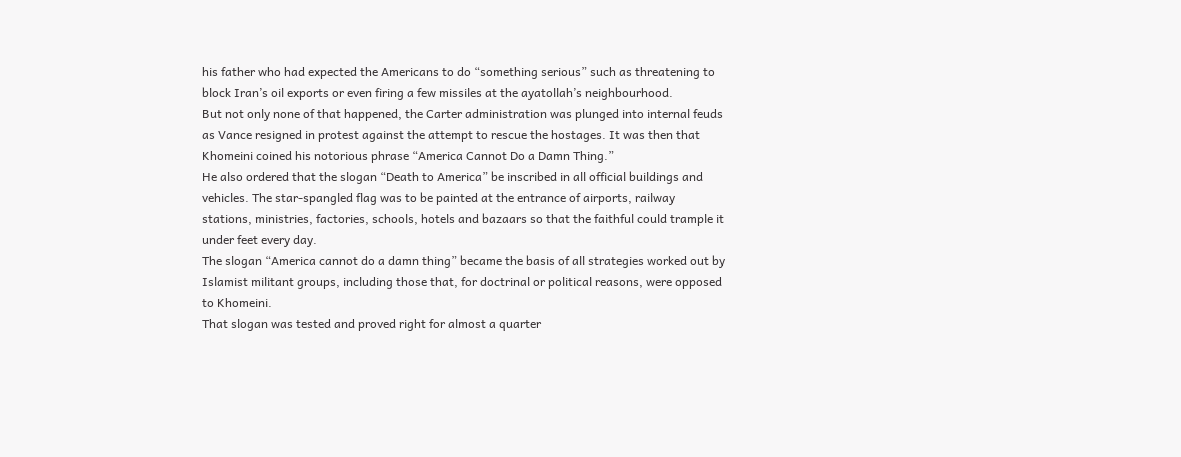his father who had expected the Americans to do “something serious” such as threatening to block Iran’s oil exports or even firing a few missiles at the ayatollah’s neighbourhood.
But not only none of that happened, the Carter administration was plunged into internal feuds as Vance resigned in protest against the attempt to rescue the hostages. It was then that Khomeini coined his notorious phrase “America Cannot Do a Damn Thing.”
He also ordered that the slogan “Death to America” be inscribed in all official buildings and vehicles. The star-spangled flag was to be painted at the entrance of airports, railway stations, ministries, factories, schools, hotels and bazaars so that the faithful could trample it under feet every day.
The slogan “America cannot do a damn thing” became the basis of all strategies worked out by Islamist militant groups, including those that, for doctrinal or political reasons, were opposed to Khomeini.
That slogan was tested and proved right for almost a quarter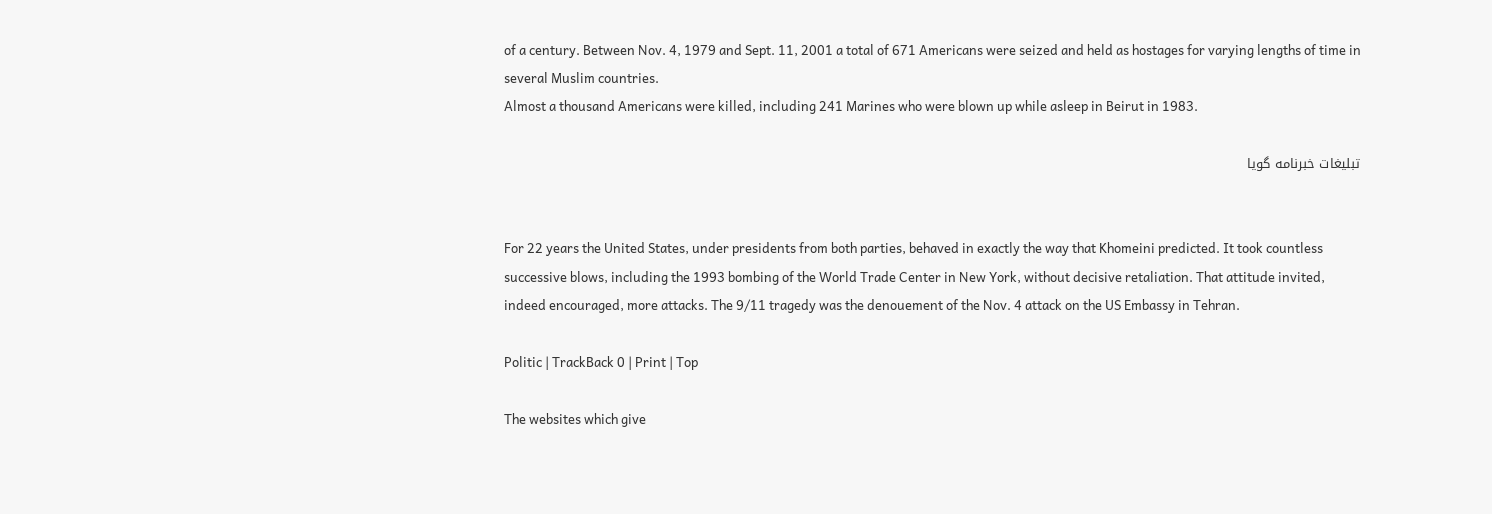of a century. Between Nov. 4, 1979 and Sept. 11, 2001 a total of 671 Americans were seized and held as hostages for varying lengths of time in several Muslim countries.
Almost a thousand Americans were killed, including 241 Marines who were blown up while asleep in Beirut in 1983.

تبليغات خبرنامه گويا


For 22 years the United States, under presidents from both parties, behaved in exactly the way that Khomeini predicted. It took countless successive blows, including the 1993 bombing of the World Trade Center in New York, without decisive retaliation. That attitude invited, indeed encouraged, more attacks. The 9/11 tragedy was the denouement of the Nov. 4 attack on the US Embassy in Tehran.

Politic | TrackBack 0 | Print | Top

The websites which give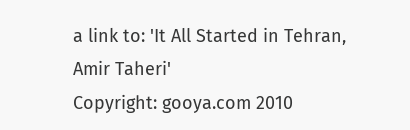a link to: 'It All Started in Tehran, Amir Taheri'
Copyright: gooya.com 2010